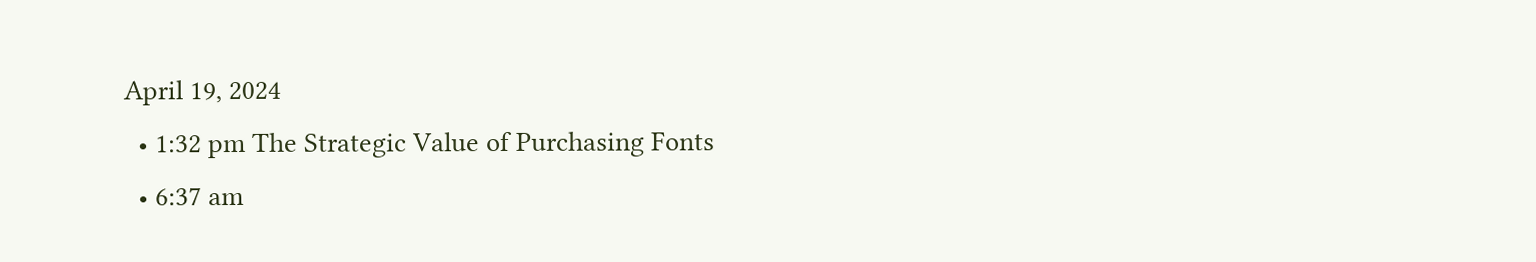April 19, 2024
  • 1:32 pm The Strategic Value of Purchasing Fonts
  • 6:37 am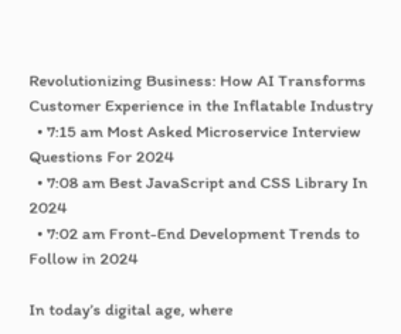Revolutionizing Business: How AI Transforms Customer Experience in the Inflatable Industry
  • 7:15 am Most Asked Microservice Interview Questions For 2024
  • 7:08 am Best JavaScript and CSS Library In 2024
  • 7:02 am Front-End Development Trends to Follow in 2024

In today’s digital age, where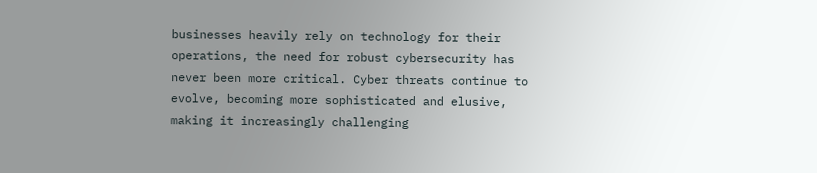businesses heavily rely on technology for their operations, the need for robust cybersecurity has never been more critical. Cyber threats continue to evolve, becoming more sophisticated and elusive, making it increasingly challenging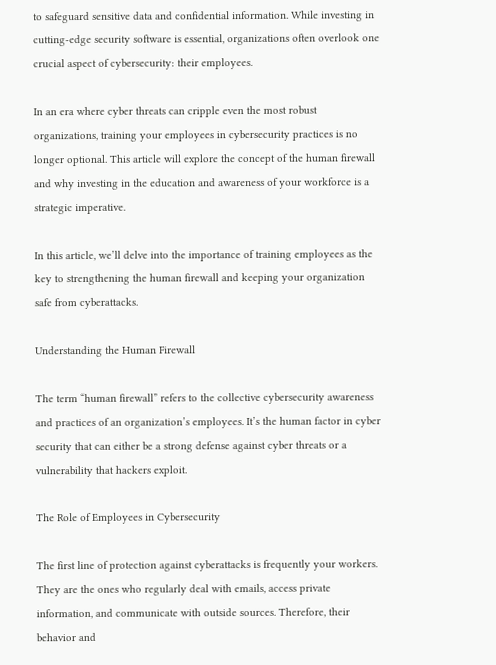to safeguard sensitive data and confidential information. While investing in cutting-edge security software is essential, organizations often overlook one crucial aspect of cybersecurity: their employees.

In an era where cyber threats can cripple even the most robust organizations, training your employees in cybersecurity practices is no longer optional. This article will explore the concept of the human firewall and why investing in the education and awareness of your workforce is a strategic imperative.

In this article, we’ll delve into the importance of training employees as the key to strengthening the human firewall and keeping your organization safe from cyberattacks.

Understanding the Human Firewall

The term “human firewall” refers to the collective cybersecurity awareness and practices of an organization’s employees. It’s the human factor in cyber security that can either be a strong defense against cyber threats or a vulnerability that hackers exploit.

The Role of Employees in Cybersecurity

The first line of protection against cyberattacks is frequently your workers. They are the ones who regularly deal with emails, access private information, and communicate with outside sources. Therefore, their behavior and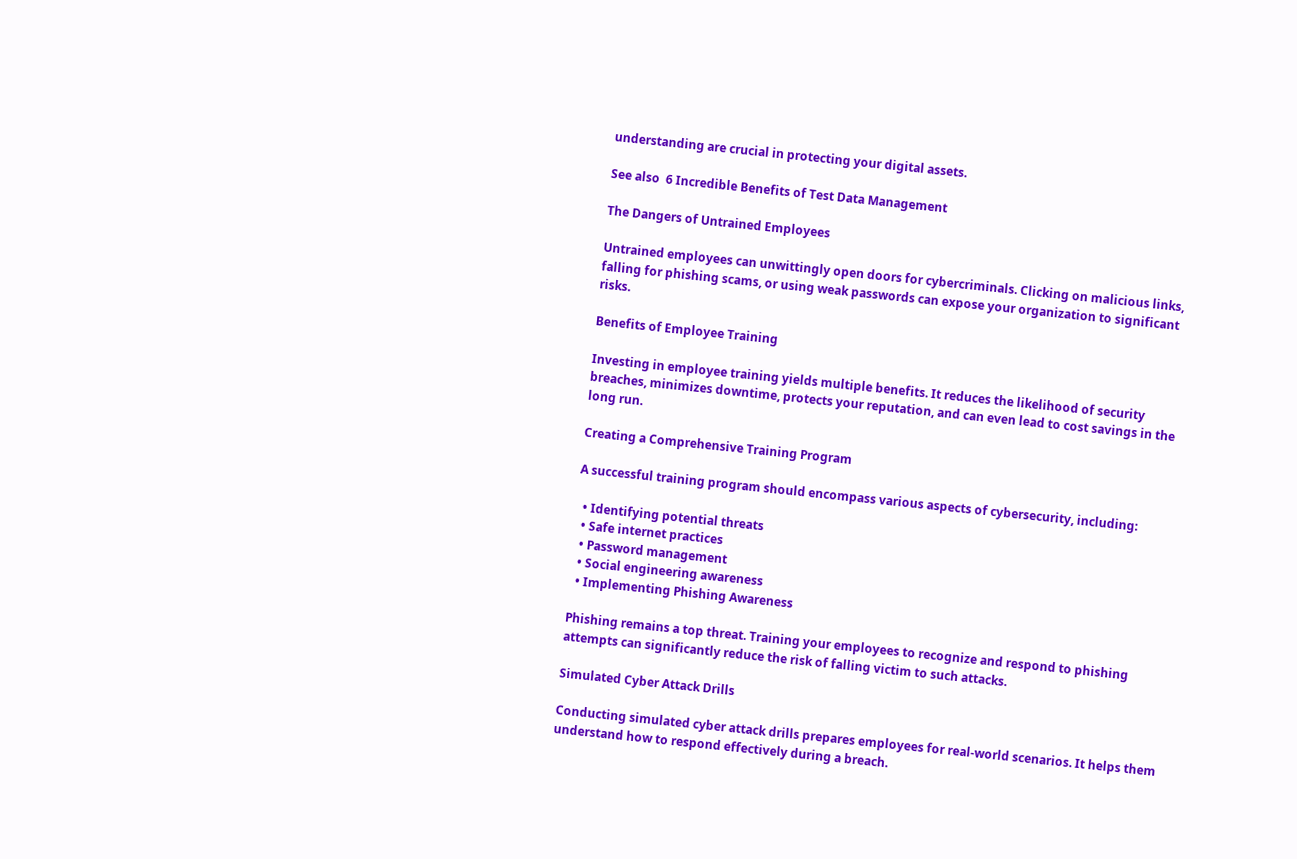understanding are crucial in protecting your digital assets.

See also  6 Incredible Benefits of Test Data Management

The Dangers of Untrained Employees

Untrained employees can unwittingly open doors for cybercriminals. Clicking on malicious links, falling for phishing scams, or using weak passwords can expose your organization to significant risks.

Benefits of Employee Training

Investing in employee training yields multiple benefits. It reduces the likelihood of security breaches, minimizes downtime, protects your reputation, and can even lead to cost savings in the long run.

Creating a Comprehensive Training Program

A successful training program should encompass various aspects of cybersecurity, including:

  • Identifying potential threats
  • Safe internet practices
  • Password management
  • Social engineering awareness
  • Implementing Phishing Awareness

Phishing remains a top threat. Training your employees to recognize and respond to phishing attempts can significantly reduce the risk of falling victim to such attacks.

Simulated Cyber Attack Drills

Conducting simulated cyber attack drills prepares employees for real-world scenarios. It helps them understand how to respond effectively during a breach.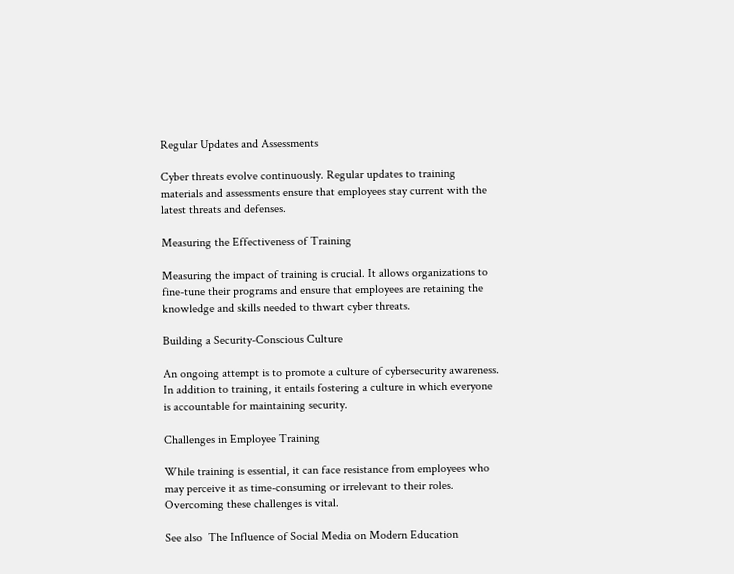Regular Updates and Assessments

Cyber threats evolve continuously. Regular updates to training materials and assessments ensure that employees stay current with the latest threats and defenses.

Measuring the Effectiveness of Training

Measuring the impact of training is crucial. It allows organizations to fine-tune their programs and ensure that employees are retaining the knowledge and skills needed to thwart cyber threats.

Building a Security-Conscious Culture

An ongoing attempt is to promote a culture of cybersecurity awareness. In addition to training, it entails fostering a culture in which everyone is accountable for maintaining security.

Challenges in Employee Training

While training is essential, it can face resistance from employees who may perceive it as time-consuming or irrelevant to their roles. Overcoming these challenges is vital.

See also  The Influence of Social Media on Modern Education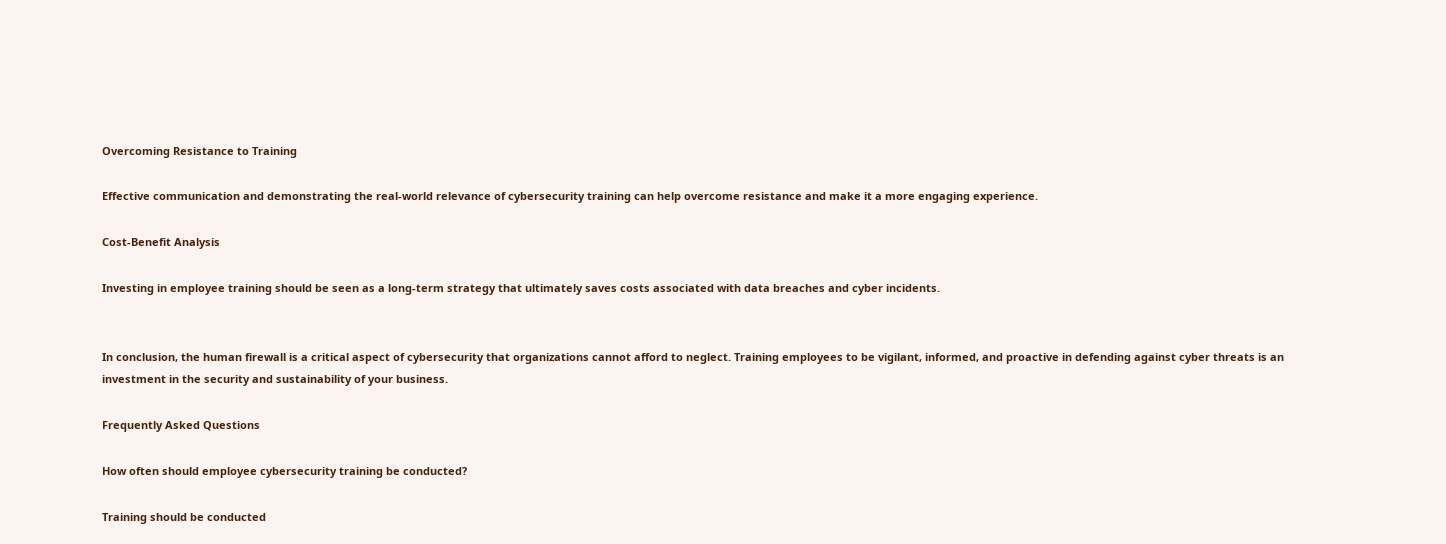Overcoming Resistance to Training

Effective communication and demonstrating the real-world relevance of cybersecurity training can help overcome resistance and make it a more engaging experience.

Cost-Benefit Analysis

Investing in employee training should be seen as a long-term strategy that ultimately saves costs associated with data breaches and cyber incidents.


In conclusion, the human firewall is a critical aspect of cybersecurity that organizations cannot afford to neglect. Training employees to be vigilant, informed, and proactive in defending against cyber threats is an investment in the security and sustainability of your business.

Frequently Asked Questions

How often should employee cybersecurity training be conducted?

Training should be conducted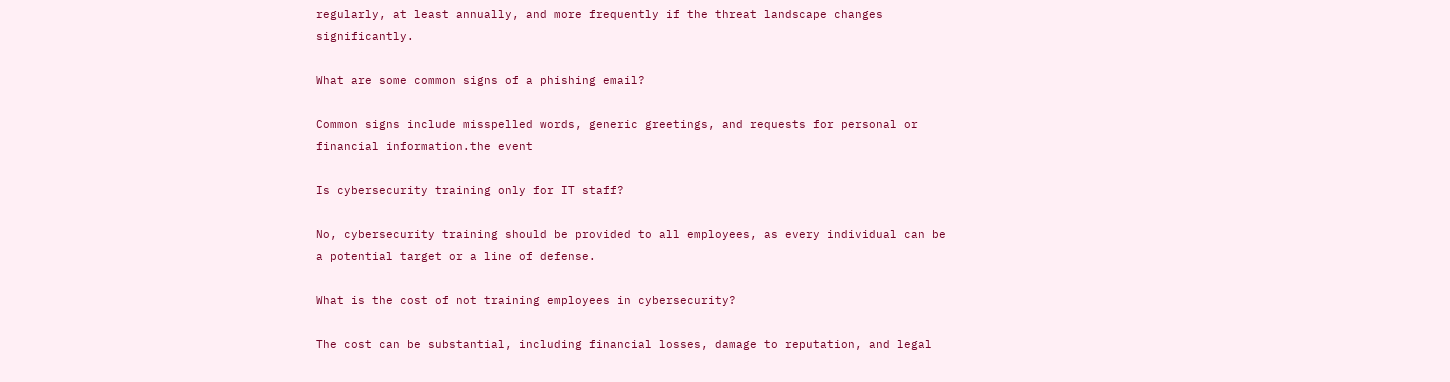regularly, at least annually, and more frequently if the threat landscape changes significantly.

What are some common signs of a phishing email?

Common signs include misspelled words, generic greetings, and requests for personal or financial information.the event

Is cybersecurity training only for IT staff?

No, cybersecurity training should be provided to all employees, as every individual can be a potential target or a line of defense.

What is the cost of not training employees in cybersecurity?

The cost can be substantial, including financial losses, damage to reputation, and legal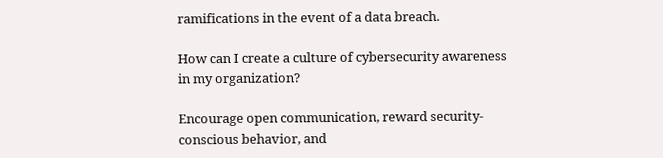ramifications in the event of a data breach.

How can I create a culture of cybersecurity awareness in my organization?

Encourage open communication, reward security-conscious behavior, and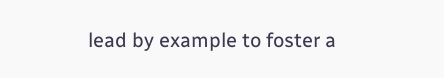lead by example to foster a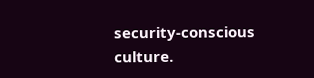security-conscious culture.